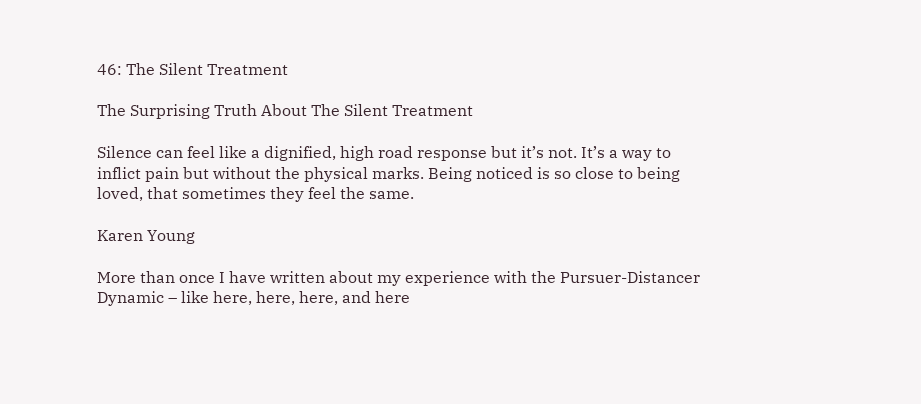46: The Silent Treatment

The Surprising Truth About The Silent Treatment

Silence can feel like a dignified, high road response but it’s not. It’s a way to inflict pain but without the physical marks. Being noticed is so close to being loved, that sometimes they feel the same.

Karen Young

More than once I have written about my experience with the Pursuer-Distancer Dynamic – like here, here, here, and here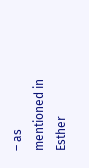– as mentioned in Esther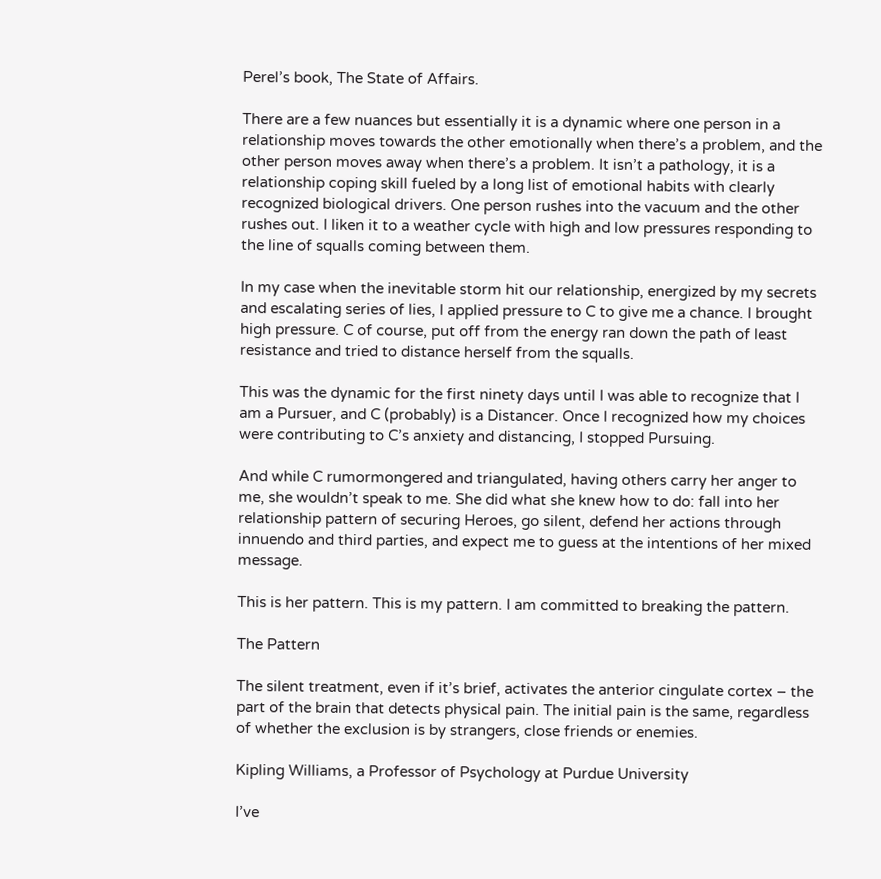Perel’s book, The State of Affairs.

There are a few nuances but essentially it is a dynamic where one person in a relationship moves towards the other emotionally when there’s a problem, and the other person moves away when there’s a problem. It isn’t a pathology, it is a relationship coping skill fueled by a long list of emotional habits with clearly recognized biological drivers. One person rushes into the vacuum and the other rushes out. I liken it to a weather cycle with high and low pressures responding to the line of squalls coming between them.

In my case when the inevitable storm hit our relationship, energized by my secrets and escalating series of lies, I applied pressure to C to give me a chance. I brought high pressure. C of course, put off from the energy ran down the path of least resistance and tried to distance herself from the squalls.

This was the dynamic for the first ninety days until I was able to recognize that I am a Pursuer, and C (probably) is a Distancer. Once I recognized how my choices were contributing to C’s anxiety and distancing, I stopped Pursuing.

And while C rumormongered and triangulated, having others carry her anger to me, she wouldn’t speak to me. She did what she knew how to do: fall into her relationship pattern of securing Heroes, go silent, defend her actions through innuendo and third parties, and expect me to guess at the intentions of her mixed message.

This is her pattern. This is my pattern. I am committed to breaking the pattern.

The Pattern

The silent treatment, even if it’s brief, activates the anterior cingulate cortex – the part of the brain that detects physical pain. The initial pain is the same, regardless of whether the exclusion is by strangers, close friends or enemies.

Kipling Williams, a Professor of Psychology at Purdue University

I’ve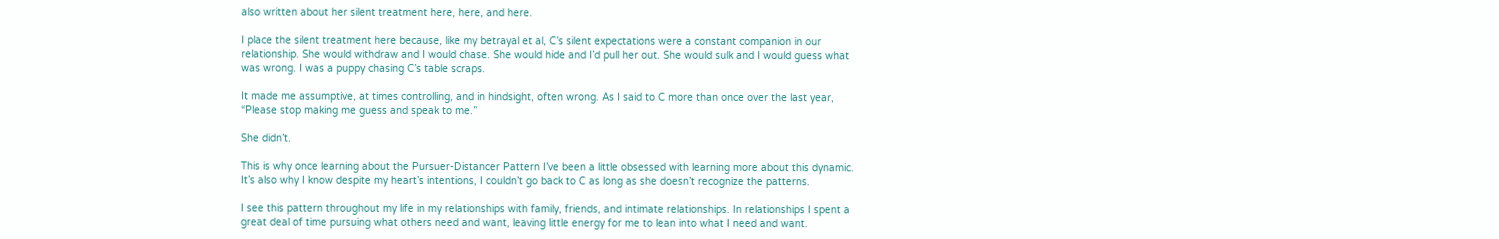also written about her silent treatment here, here, and here.

I place the silent treatment here because, like my betrayal et al, C’s silent expectations were a constant companion in our relationship. She would withdraw and I would chase. She would hide and I’d pull her out. She would sulk and I would guess what was wrong. I was a puppy chasing C’s table scraps.

It made me assumptive, at times controlling, and in hindsight, often wrong. As I said to C more than once over the last year, “Please stop making me guess and speak to me.”

She didn’t.

This is why once learning about the Pursuer-Distancer Pattern I’ve been a little obsessed with learning more about this dynamic. It’s also why I know despite my heart’s intentions, I couldn’t go back to C as long as she doesn’t recognize the patterns.

I see this pattern throughout my life in my relationships with family, friends, and intimate relationships. In relationships I spent a great deal of time pursuing what others need and want, leaving little energy for me to lean into what I need and want.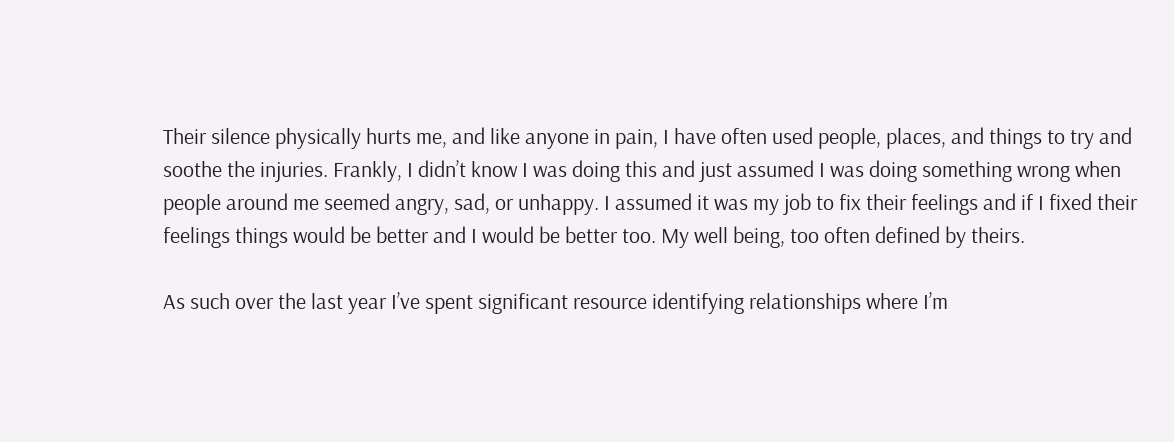Their silence physically hurts me, and like anyone in pain, I have often used people, places, and things to try and soothe the injuries. Frankly, I didn’t know I was doing this and just assumed I was doing something wrong when people around me seemed angry, sad, or unhappy. I assumed it was my job to fix their feelings and if I fixed their feelings things would be better and I would be better too. My well being, too often defined by theirs.

As such over the last year I’ve spent significant resource identifying relationships where I’m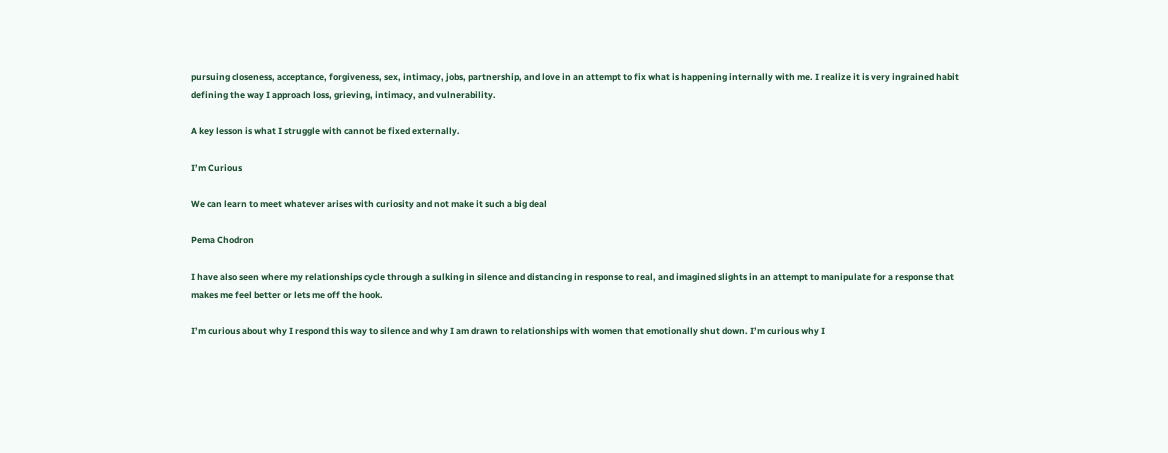pursuing closeness, acceptance, forgiveness, sex, intimacy, jobs, partnership, and love in an attempt to fix what is happening internally with me. I realize it is very ingrained habit defining the way I approach loss, grieving, intimacy, and vulnerability.

A key lesson is what I struggle with cannot be fixed externally.

I’m Curious

We can learn to meet whatever arises with curiosity and not make it such a big deal

Pema Chodron

I have also seen where my relationships cycle through a sulking in silence and distancing in response to real, and imagined slights in an attempt to manipulate for a response that makes me feel better or lets me off the hook.

I’m curious about why I respond this way to silence and why I am drawn to relationships with women that emotionally shut down. I’m curious why I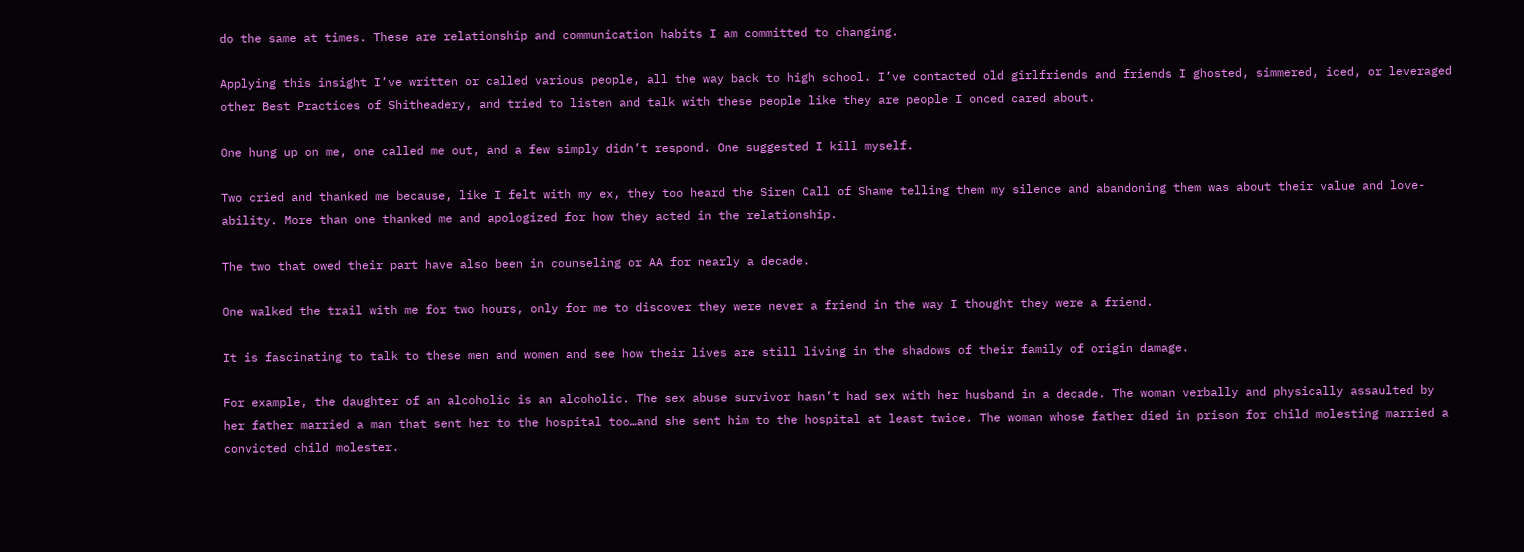do the same at times. These are relationship and communication habits I am committed to changing.

Applying this insight I’ve written or called various people, all the way back to high school. I’ve contacted old girlfriends and friends I ghosted, simmered, iced, or leveraged other Best Practices of Shitheadery, and tried to listen and talk with these people like they are people I onced cared about.

One hung up on me, one called me out, and a few simply didn’t respond. One suggested I kill myself.

Two cried and thanked me because, like I felt with my ex, they too heard the Siren Call of Shame telling them my silence and abandoning them was about their value and love-ability. More than one thanked me and apologized for how they acted in the relationship.

The two that owed their part have also been in counseling or AA for nearly a decade.

One walked the trail with me for two hours, only for me to discover they were never a friend in the way I thought they were a friend.

It is fascinating to talk to these men and women and see how their lives are still living in the shadows of their family of origin damage.

For example, the daughter of an alcoholic is an alcoholic. The sex abuse survivor hasn’t had sex with her husband in a decade. The woman verbally and physically assaulted by her father married a man that sent her to the hospital too…and she sent him to the hospital at least twice. The woman whose father died in prison for child molesting married a convicted child molester.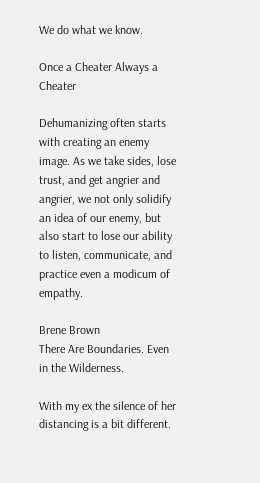We do what we know.

Once a Cheater Always a Cheater

Dehumanizing often starts with creating an enemy image. As we take sides, lose trust, and get angrier and angrier, we not only solidify an idea of our enemy, but also start to lose our ability to listen, communicate, and practice even a modicum of empathy.

Brene Brown
There Are Boundaries. Even in the Wilderness.

With my ex the silence of her distancing is a bit different.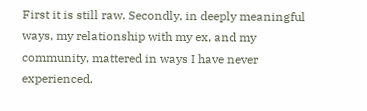First it is still raw. Secondly, in deeply meaningful ways, my relationship with my ex, and my community, mattered in ways I have never experienced.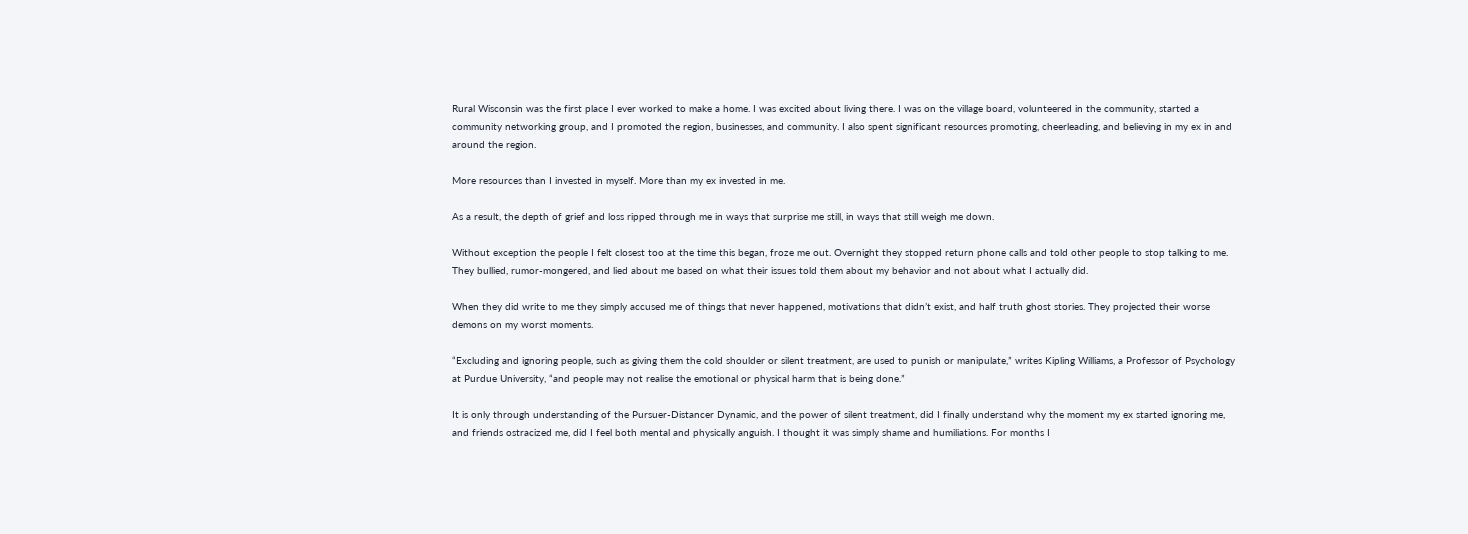Rural Wisconsin was the first place I ever worked to make a home. I was excited about living there. I was on the village board, volunteered in the community, started a community networking group, and I promoted the region, businesses, and community. I also spent significant resources promoting, cheerleading, and believing in my ex in and around the region.

More resources than I invested in myself. More than my ex invested in me.

As a result, the depth of grief and loss ripped through me in ways that surprise me still, in ways that still weigh me down.

Without exception the people I felt closest too at the time this began, froze me out. Overnight they stopped return phone calls and told other people to stop talking to me. They bullied, rumor-mongered, and lied about me based on what their issues told them about my behavior and not about what I actually did.

When they did write to me they simply accused me of things that never happened, motivations that didn’t exist, and half truth ghost stories. They projected their worse demons on my worst moments.

“Excluding and ignoring people, such as giving them the cold shoulder or silent treatment, are used to punish or manipulate,” writes Kipling Williams, a Professor of Psychology at Purdue University, “and people may not realise the emotional or physical harm that is being done.”

It is only through understanding of the Pursuer-Distancer Dynamic, and the power of silent treatment, did I finally understand why the moment my ex started ignoring me, and friends ostracized me, did I feel both mental and physically anguish. I thought it was simply shame and humiliations. For months I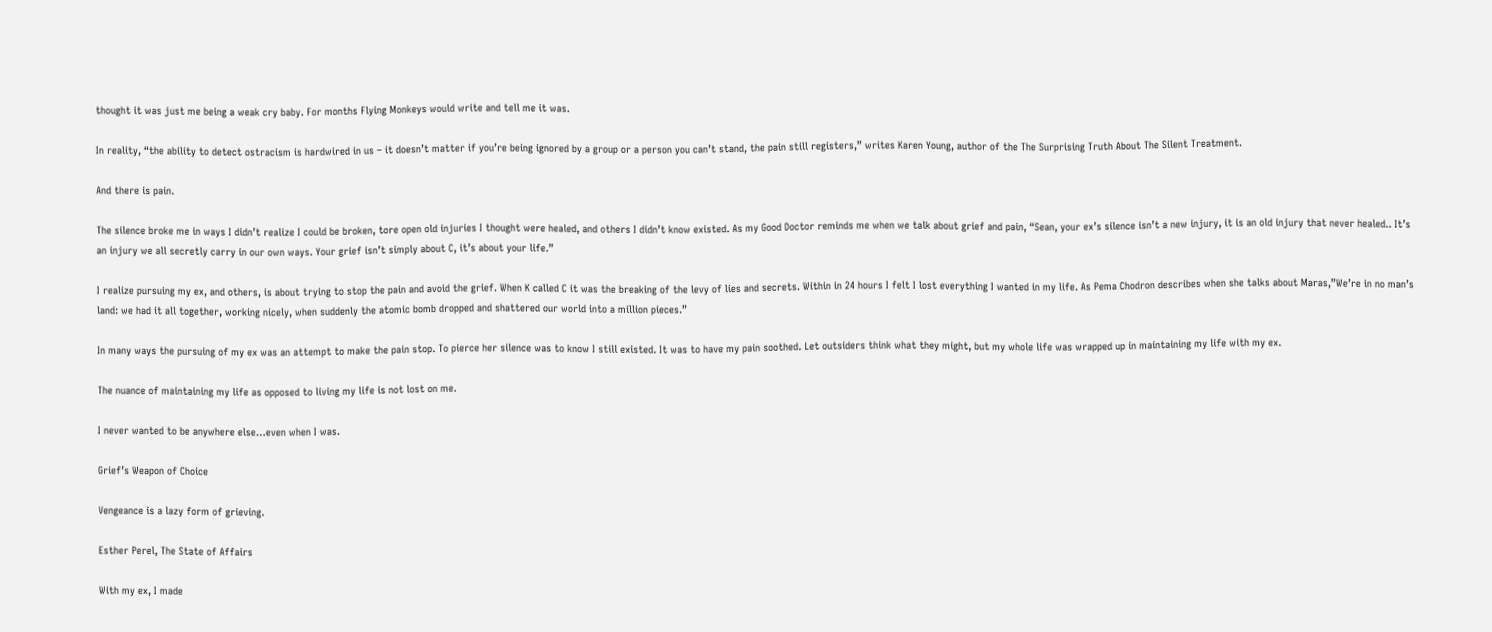thought it was just me being a weak cry baby. For months Flying Monkeys would write and tell me it was.

In reality, “the ability to detect ostracism is hardwired in us – it doesn’t matter if you’re being ignored by a group or a person you can’t stand, the pain still registers,” writes Karen Young, author of the The Surprising Truth About The Silent Treatment.

And there is pain.

The silence broke me in ways I didn’t realize I could be broken, tore open old injuries I thought were healed, and others I didn’t know existed. As my Good Doctor reminds me when we talk about grief and pain, “Sean, your ex’s silence isn’t a new injury, it is an old injury that never healed.. It’s an injury we all secretly carry in our own ways. Your grief isn’t simply about C, it’s about your life.”

I realize pursuing my ex, and others, is about trying to stop the pain and avoid the grief. When K called C it was the breaking of the levy of lies and secrets. Within in 24 hours I felt I lost everything I wanted in my life. As Pema Chodron describes when she talks about Maras,”We’re in no man’s land: we had it all together, working nicely, when suddenly the atomic bomb dropped and shattered our world into a million pieces.”

In many ways the pursuing of my ex was an attempt to make the pain stop. To pierce her silence was to know I still existed. It was to have my pain soothed. Let outsiders think what they might, but my whole life was wrapped up in maintaining my life with my ex.

The nuance of maintaining my life as opposed to living my life is not lost on me.

I never wanted to be anywhere else…even when I was.

Grief’s Weapon of Choice

Vengeance is a lazy form of grieving.

Esther Perel, The State of Affairs

With my ex, I made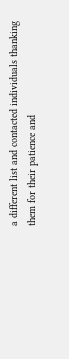a different list and contacted individuals thanking them for their patience and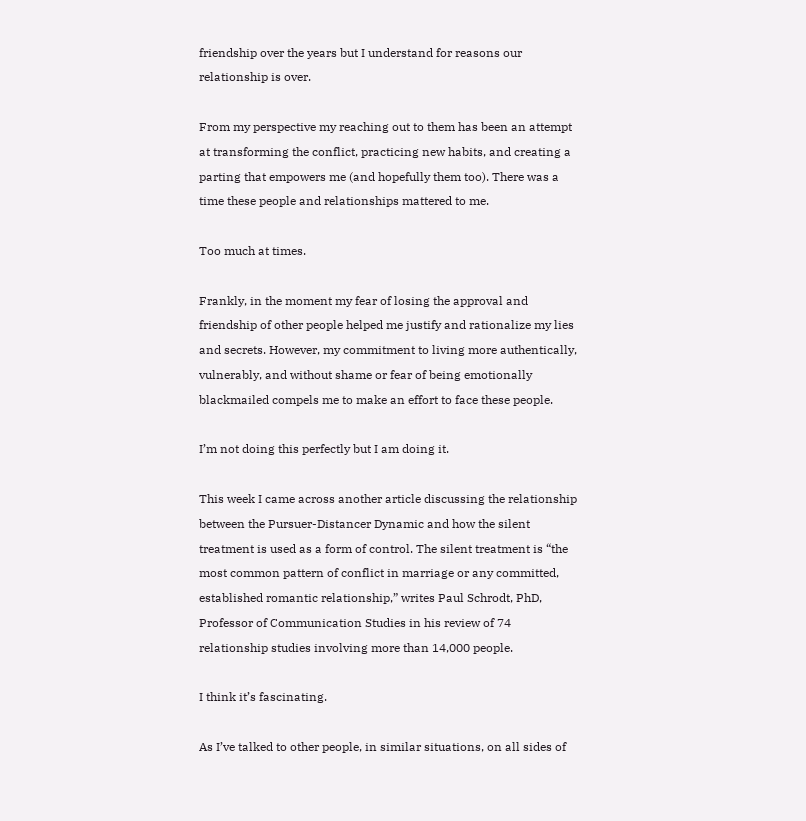friendship over the years but I understand for reasons our relationship is over.

From my perspective my reaching out to them has been an attempt at transforming the conflict, practicing new habits, and creating a parting that empowers me (and hopefully them too). There was a time these people and relationships mattered to me.

Too much at times.

Frankly, in the moment my fear of losing the approval and friendship of other people helped me justify and rationalize my lies and secrets. However, my commitment to living more authentically, vulnerably, and without shame or fear of being emotionally blackmailed compels me to make an effort to face these people.

I’m not doing this perfectly but I am doing it.

This week I came across another article discussing the relationship between the Pursuer-Distancer Dynamic and how the silent treatment is used as a form of control. The silent treatment is “the most common pattern of conflict in marriage or any committed, established romantic relationship,” writes Paul Schrodt, PhD, Professor of Communication Studies in his review of 74 relationship studies involving more than 14,000 people.

I think it’s fascinating.

As I’ve talked to other people, in similar situations, on all sides of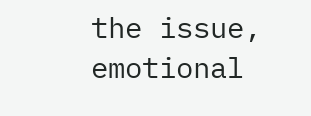the issue, emotional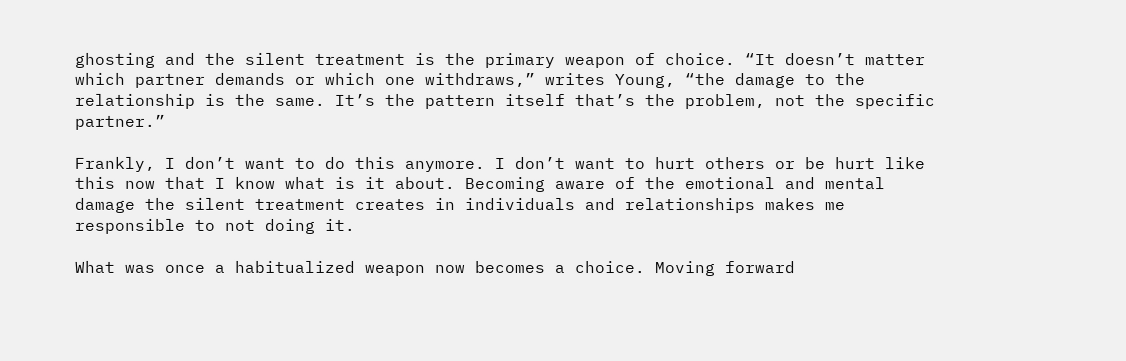ghosting and the silent treatment is the primary weapon of choice. “It doesn’t matter which partner demands or which one withdraws,” writes Young, “the damage to the relationship is the same. It’s the pattern itself that’s the problem, not the specific partner.”

Frankly, I don’t want to do this anymore. I don’t want to hurt others or be hurt like this now that I know what is it about. Becoming aware of the emotional and mental damage the silent treatment creates in individuals and relationships makes me responsible to not doing it.

What was once a habitualized weapon now becomes a choice. Moving forward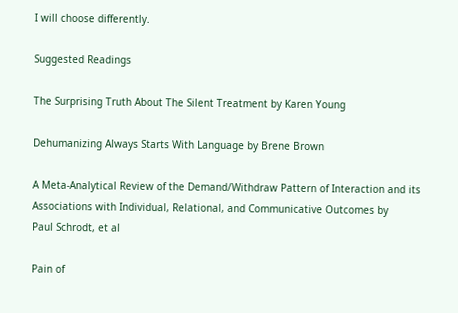I will choose differently.

Suggested Readings

The Surprising Truth About The Silent Treatment by Karen Young

Dehumanizing Always Starts With Language by Brene Brown

A Meta-Analytical Review of the Demand/Withdraw Pattern of Interaction and its Associations with Individual, Relational, and Communicative Outcomes by
Paul Schrodt, et al

Pain of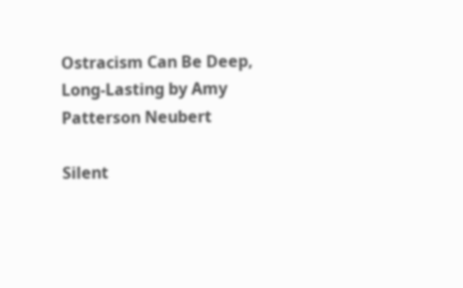Ostracism Can Be Deep, Long-Lasting by Amy Patterson Neubert

Silent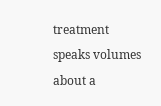treatment speaks volumes about a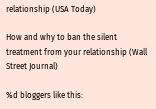relationship (USA Today)

How and why to ban the silent treatment from your relationship (Wall Street Journal)

%d bloggers like this: